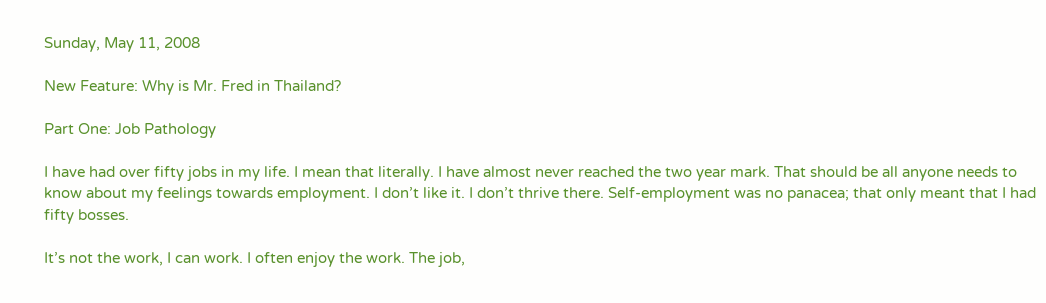Sunday, May 11, 2008

New Feature: Why is Mr. Fred in Thailand?

Part One: Job Pathology

I have had over fifty jobs in my life. I mean that literally. I have almost never reached the two year mark. That should be all anyone needs to know about my feelings towards employment. I don’t like it. I don’t thrive there. Self-employment was no panacea; that only meant that I had fifty bosses.

It’s not the work, I can work. I often enjoy the work. The job,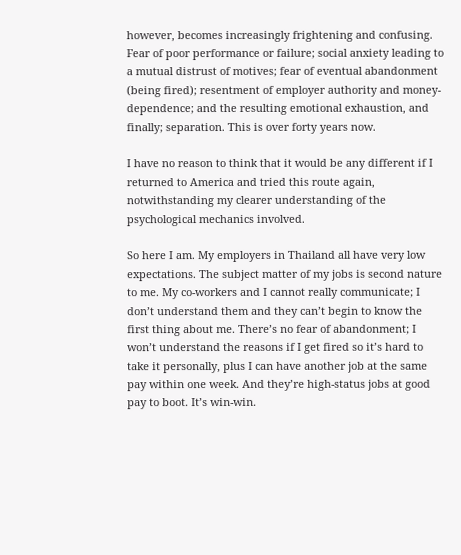however, becomes increasingly frightening and confusing. Fear of poor performance or failure; social anxiety leading to a mutual distrust of motives; fear of eventual abandonment (being fired); resentment of employer authority and money-dependence; and the resulting emotional exhaustion, and finally; separation. This is over forty years now.

I have no reason to think that it would be any different if I returned to America and tried this route again, notwithstanding my clearer understanding of the psychological mechanics involved.

So here I am. My employers in Thailand all have very low expectations. The subject matter of my jobs is second nature to me. My co-workers and I cannot really communicate; I don’t understand them and they can’t begin to know the first thing about me. There’s no fear of abandonment; I won’t understand the reasons if I get fired so it’s hard to take it personally, plus I can have another job at the same pay within one week. And they’re high-status jobs at good pay to boot. It’s win-win.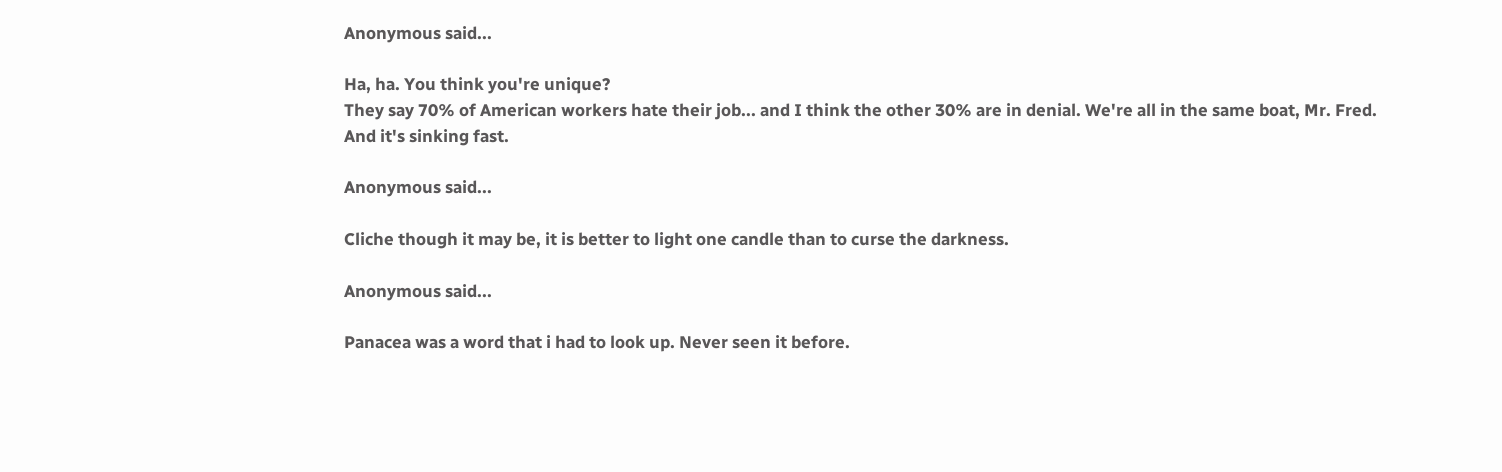Anonymous said...

Ha, ha. You think you're unique?
They say 70% of American workers hate their job... and I think the other 30% are in denial. We're all in the same boat, Mr. Fred. And it's sinking fast.

Anonymous said...

Cliche though it may be, it is better to light one candle than to curse the darkness.

Anonymous said...

Panacea was a word that i had to look up. Never seen it before.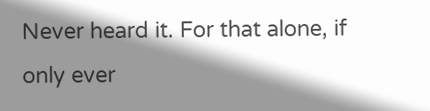Never heard it. For that alone, if only ever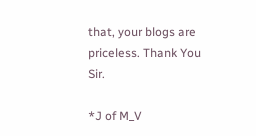that, your blogs are priceless. Thank You Sir.

*J of M_V